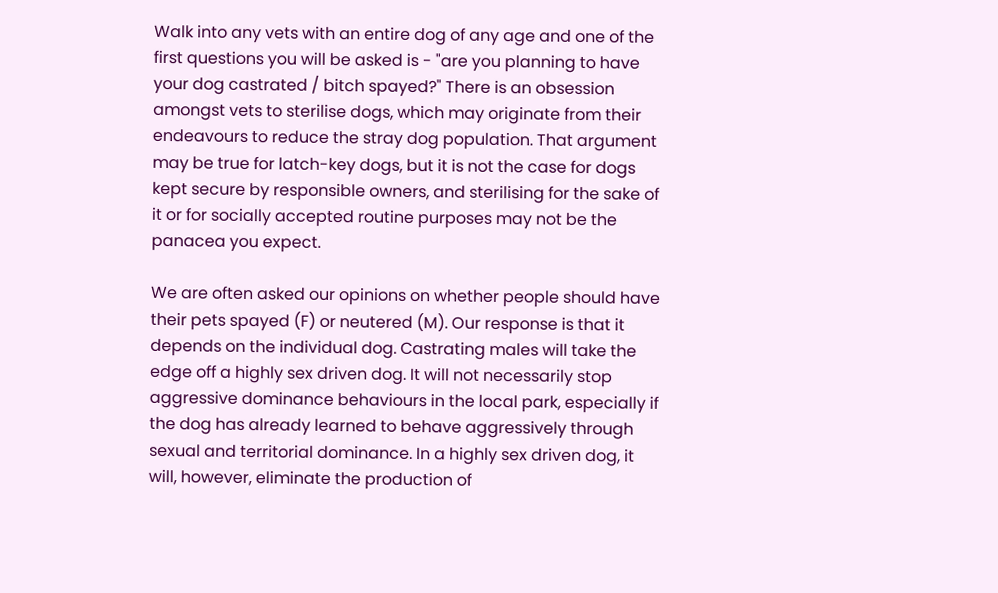Walk into any vets with an entire dog of any age and one of the first questions you will be asked is - "are you planning to have your dog castrated / bitch spayed?" There is an obsession amongst vets to sterilise dogs, which may originate from their endeavours to reduce the stray dog population. That argument may be true for latch-key dogs, but it is not the case for dogs kept secure by responsible owners, and sterilising for the sake of it or for socially accepted routine purposes may not be the panacea you expect.

We are often asked our opinions on whether people should have their pets spayed (F) or neutered (M). Our response is that it depends on the individual dog. Castrating males will take the edge off a highly sex driven dog. It will not necessarily stop aggressive dominance behaviours in the local park, especially if the dog has already learned to behave aggressively through sexual and territorial dominance. In a highly sex driven dog, it will, however, eliminate the production of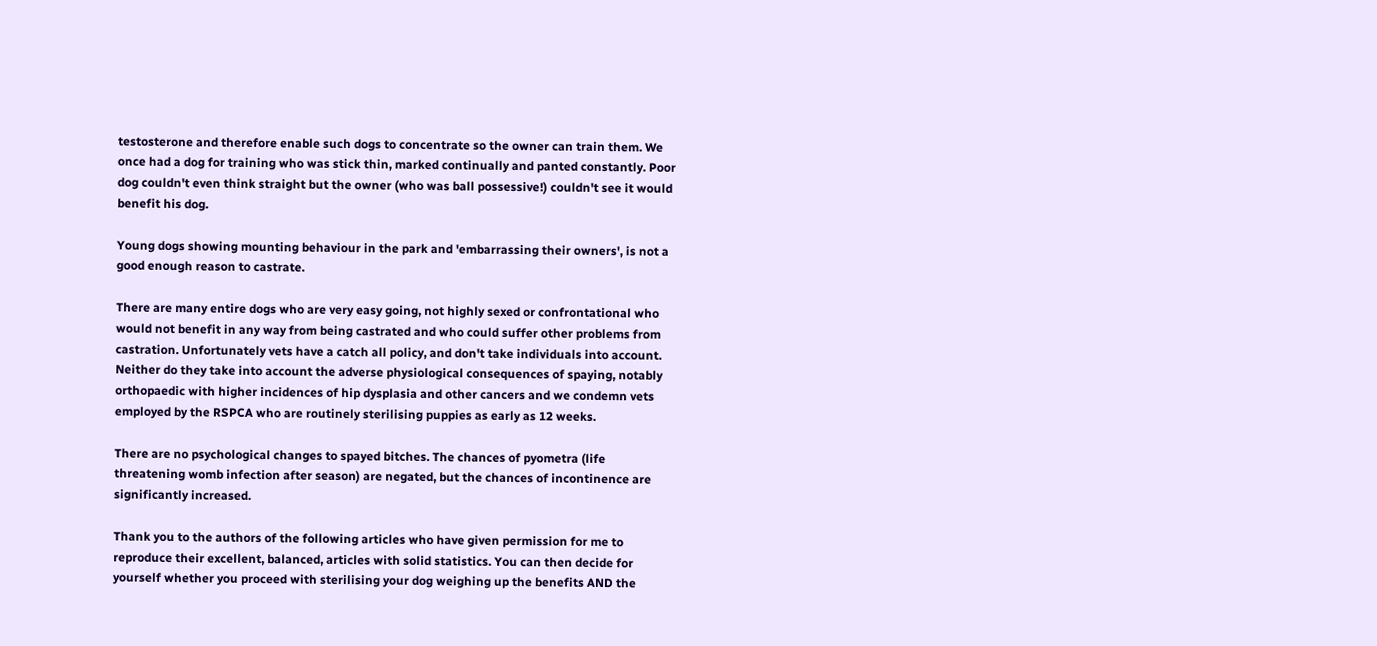testosterone and therefore enable such dogs to concentrate so the owner can train them. We once had a dog for training who was stick thin, marked continually and panted constantly. Poor dog couldn't even think straight but the owner (who was ball possessive!) couldn't see it would benefit his dog.

Young dogs showing mounting behaviour in the park and 'embarrassing their owners', is not a good enough reason to castrate.

There are many entire dogs who are very easy going, not highly sexed or confrontational who would not benefit in any way from being castrated and who could suffer other problems from castration. Unfortunately vets have a catch all policy, and don't take individuals into account. Neither do they take into account the adverse physiological consequences of spaying, notably orthopaedic with higher incidences of hip dysplasia and other cancers and we condemn vets employed by the RSPCA who are routinely sterilising puppies as early as 12 weeks.

There are no psychological changes to spayed bitches. The chances of pyometra (life threatening womb infection after season) are negated, but the chances of incontinence are significantly increased.

Thank you to the authors of the following articles who have given permission for me to reproduce their excellent, balanced, articles with solid statistics. You can then decide for yourself whether you proceed with sterilising your dog weighing up the benefits AND the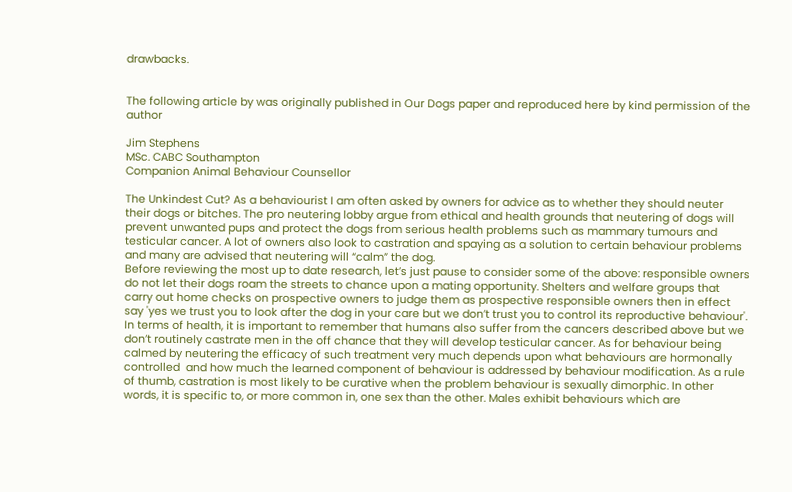drawbacks.


The following article by was originally published in Our Dogs paper and reproduced here by kind permission of the author

Jim Stephens
MSc. CABC Southampton
Companion Animal Behaviour Counsellor

The Unkindest Cut? As a behaviourist I am often asked by owners for advice as to whether they should neuter their dogs or bitches. The pro neutering lobby argue from ethical and health grounds that neutering of dogs will prevent unwanted pups and protect the dogs from serious health problems such as mammary tumours and testicular cancer. A lot of owners also look to castration and spaying as a solution to certain behaviour problems and many are advised that neutering will “calm” the dog.
Before reviewing the most up to date research, let’s just pause to consider some of the above: responsible owners do not let their dogs roam the streets to chance upon a mating opportunity. Shelters and welfare groups that carry out home checks on prospective owners to judge them as prospective responsible owners then in effect say 'yes we trust you to look after the dog in your care but we don’t trust you to control its reproductive behaviour'.  In terms of health, it is important to remember that humans also suffer from the cancers described above but we don’t routinely castrate men in the off chance that they will develop testicular cancer. As for behaviour being calmed by neutering the efficacy of such treatment very much depends upon what behaviours are hormonally controlled  and how much the learned component of behaviour is addressed by behaviour modification. As a rule of thumb, castration is most likely to be curative when the problem behaviour is sexually dimorphic. In other words, it is specific to, or more common in, one sex than the other. Males exhibit behaviours which are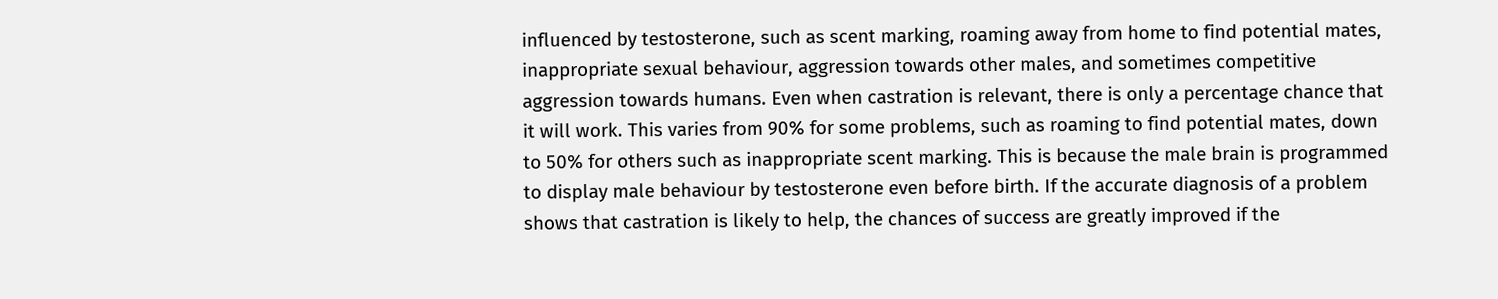influenced by testosterone, such as scent marking, roaming away from home to find potential mates, inappropriate sexual behaviour, aggression towards other males, and sometimes competitive aggression towards humans. Even when castration is relevant, there is only a percentage chance that it will work. This varies from 90% for some problems, such as roaming to find potential mates, down to 50% for others such as inappropriate scent marking. This is because the male brain is programmed to display male behaviour by testosterone even before birth. If the accurate diagnosis of a problem shows that castration is likely to help, the chances of success are greatly improved if the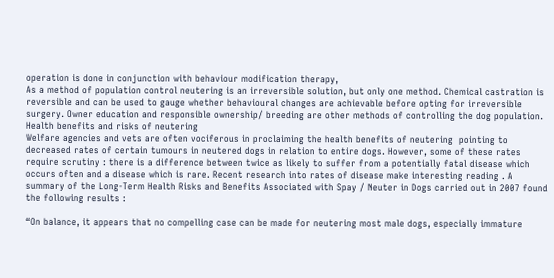operation is done in conjunction with behaviour modification therapy,
As a method of population control neutering is an irreversible solution, but only one method. Chemical castration is reversible and can be used to gauge whether behavioural changes are achievable before opting for irreversible surgery. Owner education and responsible ownership/ breeding are other methods of controlling the dog population.
Health benefits and risks of neutering
Welfare agencies and vets are often vociferous in proclaiming the health benefits of neutering  pointing to decreased rates of certain tumours in neutered dogs in relation to entire dogs. However, some of these rates require scrutiny : there is a difference between twice as likely to suffer from a potentially fatal disease which occurs often and a disease which is rare. Recent research into rates of disease make interesting reading . A summary of the Long-Term Health Risks and Benefits Associated with Spay / Neuter in Dogs carried out in 2007 found the following results :

“On balance, it appears that no compelling case can be made for neutering most male dogs, especially immature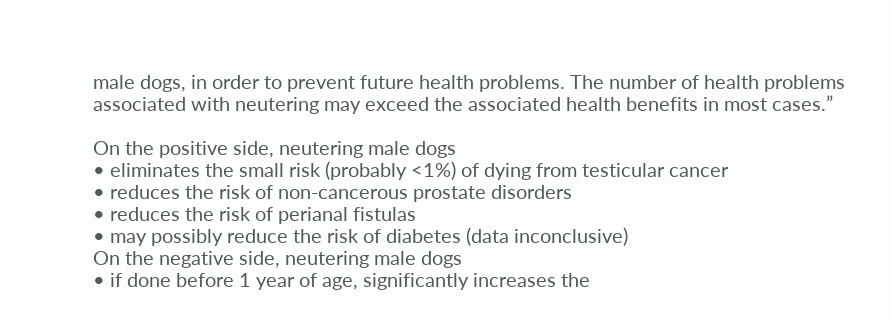male dogs, in order to prevent future health problems. The number of health problems associated with neutering may exceed the associated health benefits in most cases.”

On the positive side, neutering male dogs
• eliminates the small risk (probably <1%) of dying from testicular cancer
• reduces the risk of non-cancerous prostate disorders
• reduces the risk of perianal fistulas
• may possibly reduce the risk of diabetes (data inconclusive)
On the negative side, neutering male dogs
• if done before 1 year of age, significantly increases the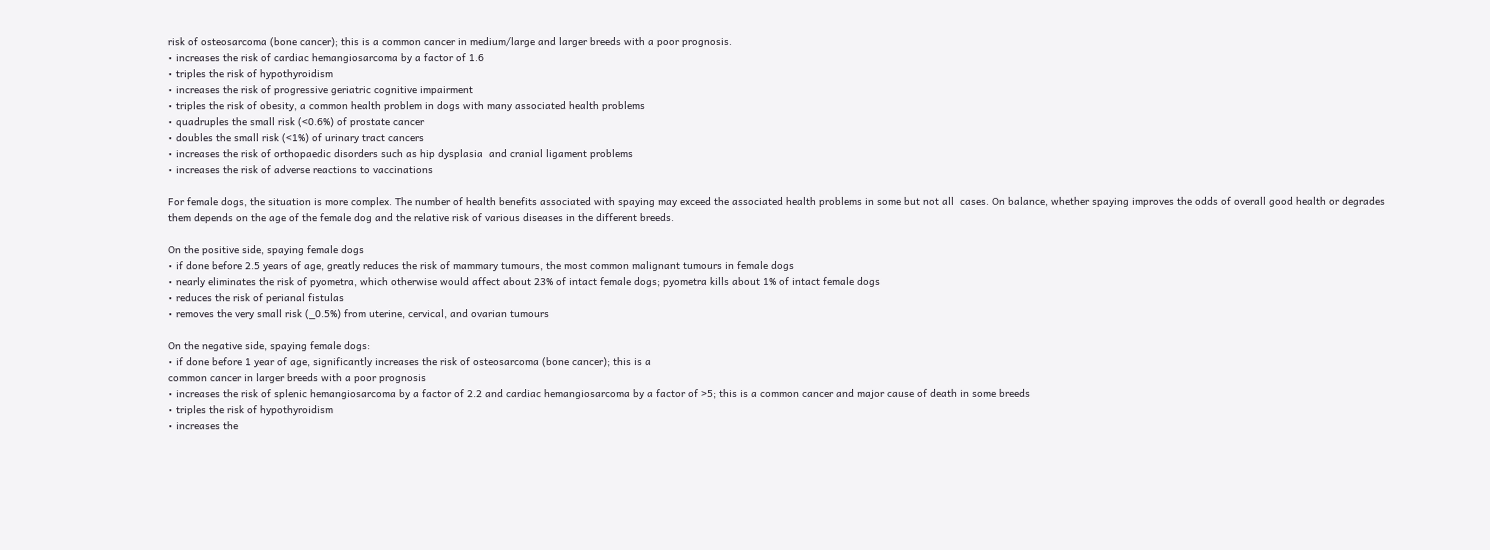risk of osteosarcoma (bone cancer); this is a common cancer in medium/large and larger breeds with a poor prognosis.
• increases the risk of cardiac hemangiosarcoma by a factor of 1.6
• triples the risk of hypothyroidism
• increases the risk of progressive geriatric cognitive impairment
• triples the risk of obesity, a common health problem in dogs with many associated health problems
• quadruples the small risk (<0.6%) of prostate cancer
• doubles the small risk (<1%) of urinary tract cancers
• increases the risk of orthopaedic disorders such as hip dysplasia  and cranial ligament problems
• increases the risk of adverse reactions to vaccinations

For female dogs, the situation is more complex. The number of health benefits associated with spaying may exceed the associated health problems in some but not all  cases. On balance, whether spaying improves the odds of overall good health or degrades them depends on the age of the female dog and the relative risk of various diseases in the different breeds.

On the positive side, spaying female dogs
• if done before 2.5 years of age, greatly reduces the risk of mammary tumours, the most common malignant tumours in female dogs
• nearly eliminates the risk of pyometra, which otherwise would affect about 23% of intact female dogs; pyometra kills about 1% of intact female dogs
• reduces the risk of perianal fistulas
• removes the very small risk (_0.5%) from uterine, cervical, and ovarian tumours

On the negative side, spaying female dogs:
• if done before 1 year of age, significantly increases the risk of osteosarcoma (bone cancer); this is a
common cancer in larger breeds with a poor prognosis
• increases the risk of splenic hemangiosarcoma by a factor of 2.2 and cardiac hemangiosarcoma by a factor of >5; this is a common cancer and major cause of death in some breeds
• triples the risk of hypothyroidism
• increases the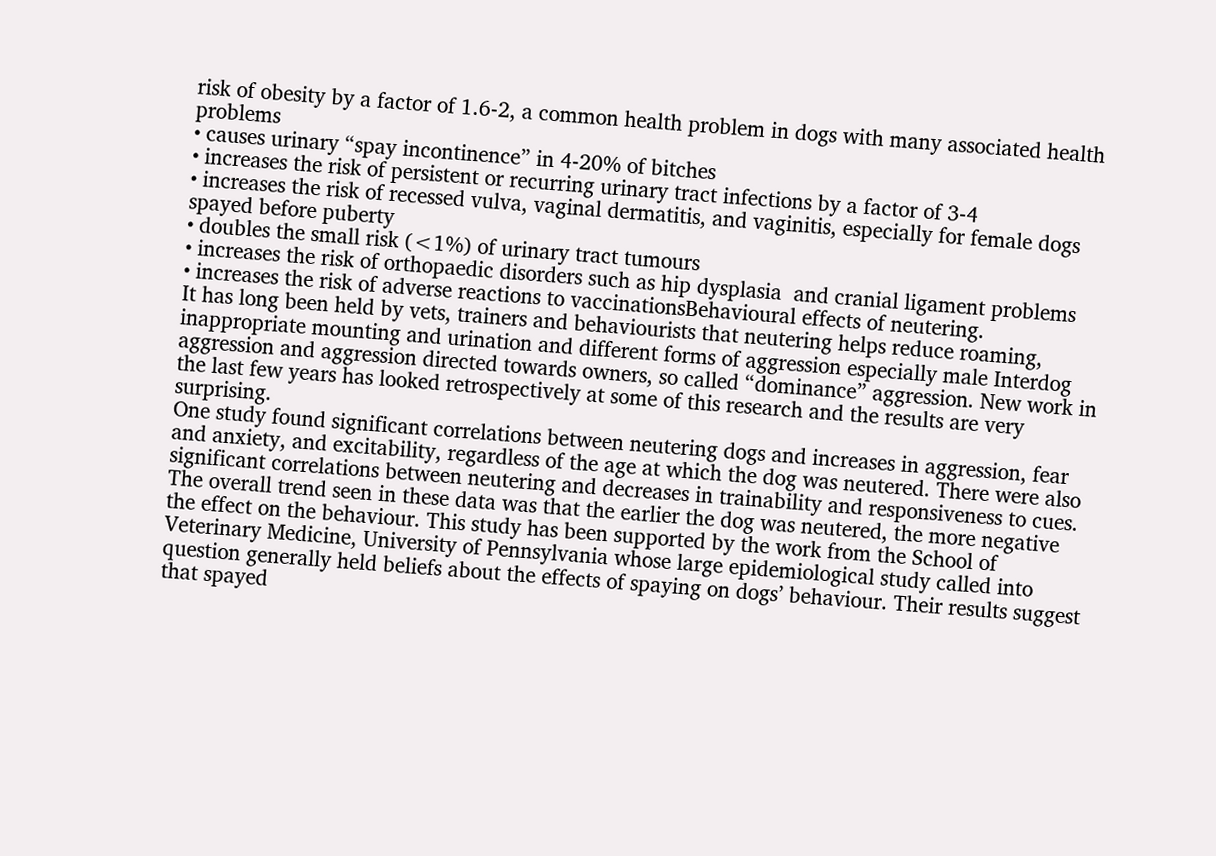risk of obesity by a factor of 1.6-2, a common health problem in dogs with many associated health problems
• causes urinary “spay incontinence” in 4-20% of bitches
• increases the risk of persistent or recurring urinary tract infections by a factor of 3-4
• increases the risk of recessed vulva, vaginal dermatitis, and vaginitis, especially for female dogs spayed before puberty
• doubles the small risk (<1%) of urinary tract tumours
• increases the risk of orthopaedic disorders such as hip dysplasia  and cranial ligament problems
• increases the risk of adverse reactions to vaccinationsBehavioural effects of neutering.
It has long been held by vets, trainers and behaviourists that neutering helps reduce roaming, inappropriate mounting and urination and different forms of aggression especially male Interdog aggression and aggression directed towards owners, so called “dominance” aggression. New work in the last few years has looked retrospectively at some of this research and the results are very surprising.
One study found significant correlations between neutering dogs and increases in aggression, fear and anxiety, and excitability, regardless of the age at which the dog was neutered. There were also significant correlations between neutering and decreases in trainability and responsiveness to cues. The overall trend seen in these data was that the earlier the dog was neutered, the more negative the effect on the behaviour. This study has been supported by the work from the School of Veterinary Medicine, University of Pennsylvania whose large epidemiological study called into question generally held beliefs about the effects of spaying on dogs’ behaviour. Their results suggest that spayed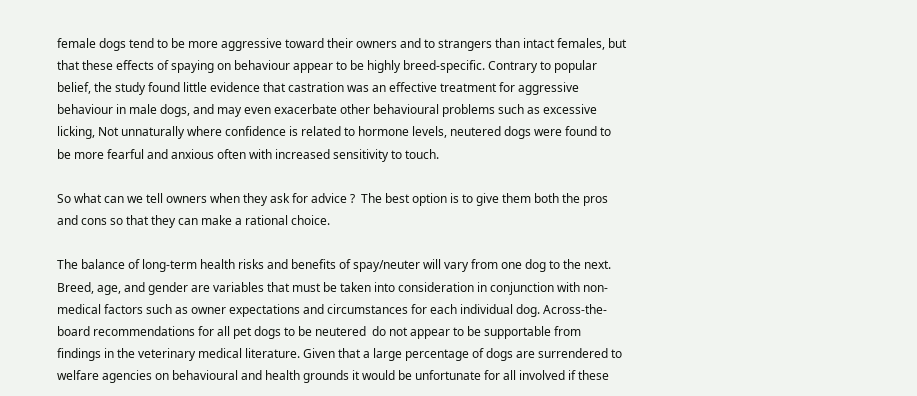female dogs tend to be more aggressive toward their owners and to strangers than intact females, but that these effects of spaying on behaviour appear to be highly breed-specific. Contrary to popular belief, the study found little evidence that castration was an effective treatment for aggressive behaviour in male dogs, and may even exacerbate other behavioural problems such as excessive licking, Not unnaturally where confidence is related to hormone levels, neutered dogs were found to be more fearful and anxious often with increased sensitivity to touch.

So what can we tell owners when they ask for advice ?  The best option is to give them both the pros and cons so that they can make a rational choice.

The balance of long-term health risks and benefits of spay/neuter will vary from one dog to the next. Breed, age, and gender are variables that must be taken into consideration in conjunction with non-medical factors such as owner expectations and circumstances for each individual dog. Across-the-board recommendations for all pet dogs to be neutered  do not appear to be supportable from findings in the veterinary medical literature. Given that a large percentage of dogs are surrendered to welfare agencies on behavioural and health grounds it would be unfortunate for all involved if these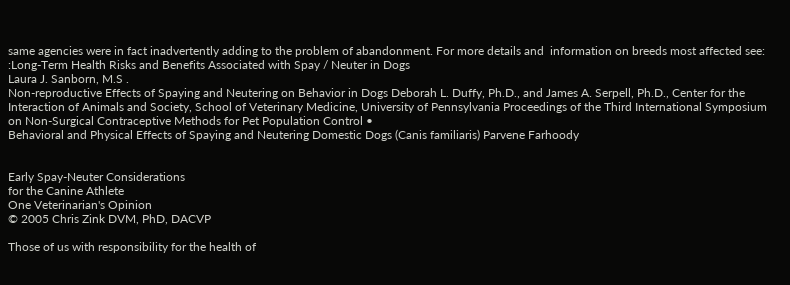same agencies were in fact inadvertently adding to the problem of abandonment. For more details and  information on breeds most affected see:
:Long-Term Health Risks and Benefits Associated with Spay / Neuter in Dogs
Laura J. Sanborn, M.S .
Non-reproductive Effects of Spaying and Neutering on Behavior in Dogs Deborah L. Duffy, Ph.D., and James A. Serpell, Ph.D., Center for the Interaction of Animals and Society, School of Veterinary Medicine, University of Pennsylvania Proceedings of the Third International Symposium on Non-Surgical Contraceptive Methods for Pet Population Control •
Behavioral and Physical Effects of Spaying and Neutering Domestic Dogs (Canis familiaris) Parvene Farhoody


Early Spay-Neuter Considerations
for the Canine Athlete
One Veterinarian's Opinion
© 2005 Chris Zink DVM, PhD, DACVP

Those of us with responsibility for the health of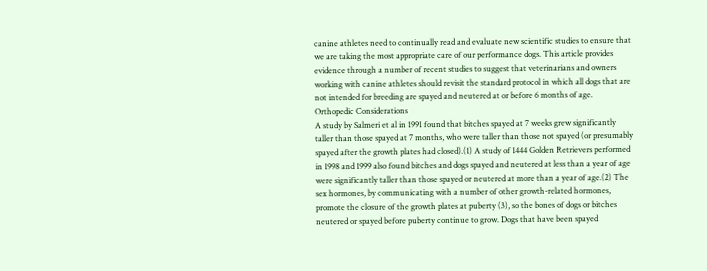canine athletes need to continually read and evaluate new scientific studies to ensure that we are taking the most appropriate care of our performance dogs. This article provides evidence through a number of recent studies to suggest that veterinarians and owners working with canine athletes should revisit the standard protocol in which all dogs that are not intended for breeding are spayed and neutered at or before 6 months of age.
Orthopedic Considerations
A study by Salmeri et al in 1991 found that bitches spayed at 7 weeks grew significantly taller than those spayed at 7 months, who were taller than those not spayed (or presumably spayed after the growth plates had closed).(1) A study of 1444 Golden Retrievers performed in 1998 and 1999 also found bitches and dogs spayed and neutered at less than a year of age were significantly taller than those spayed or neutered at more than a year of age.(2) The sex hormones, by communicating with a number of other growth-related hormones, promote the closure of the growth plates at puberty (3), so the bones of dogs or bitches neutered or spayed before puberty continue to grow. Dogs that have been spayed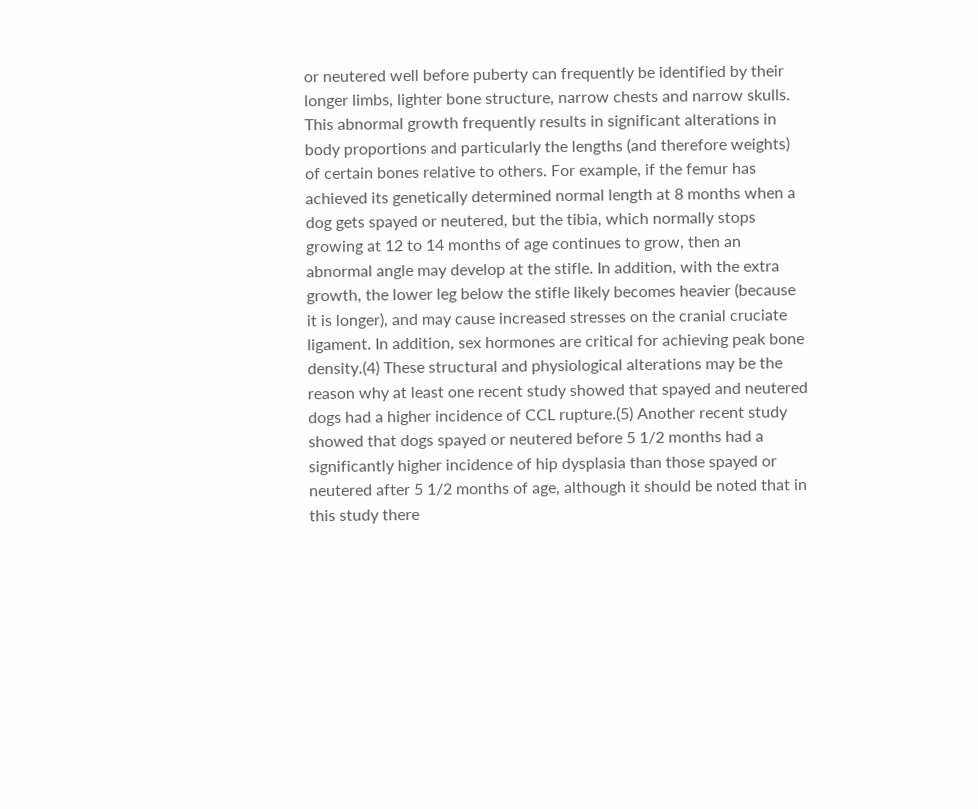or neutered well before puberty can frequently be identified by their longer limbs, lighter bone structure, narrow chests and narrow skulls. This abnormal growth frequently results in significant alterations in body proportions and particularly the lengths (and therefore weights) of certain bones relative to others. For example, if the femur has achieved its genetically determined normal length at 8 months when a dog gets spayed or neutered, but the tibia, which normally stops growing at 12 to 14 months of age continues to grow, then an abnormal angle may develop at the stifle. In addition, with the extra growth, the lower leg below the stifle likely becomes heavier (because it is longer), and may cause increased stresses on the cranial cruciate ligament. In addition, sex hormones are critical for achieving peak bone density.(4) These structural and physiological alterations may be the reason why at least one recent study showed that spayed and neutered dogs had a higher incidence of CCL rupture.(5) Another recent study showed that dogs spayed or neutered before 5 1/2 months had a significantly higher incidence of hip dysplasia than those spayed or neutered after 5 1/2 months of age, although it should be noted that in this study there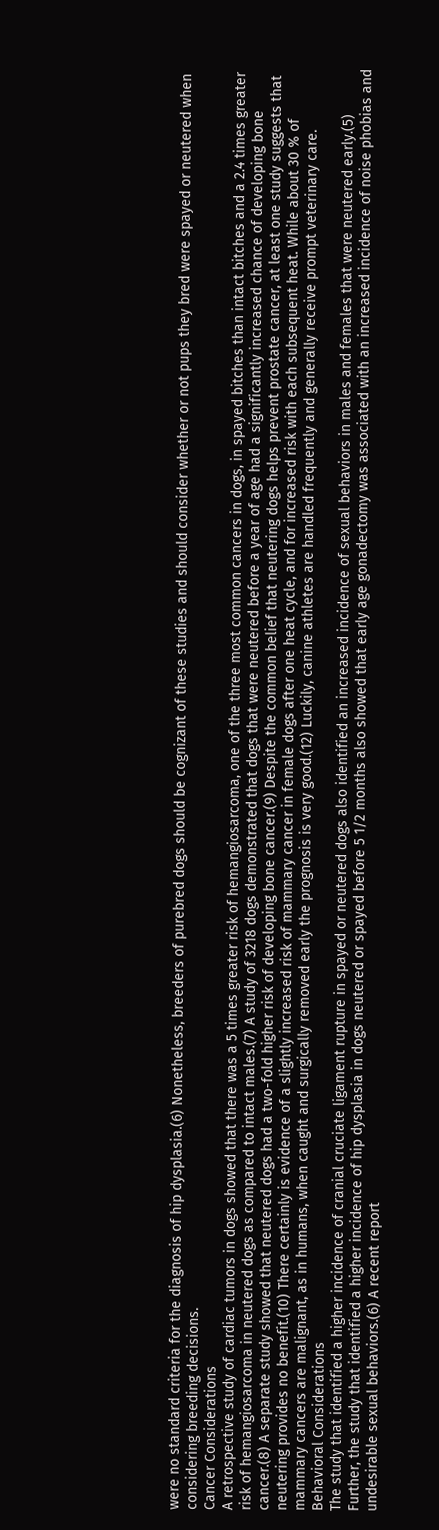were no standard criteria for the diagnosis of hip dysplasia.(6) Nonetheless, breeders of purebred dogs should be cognizant of these studies and should consider whether or not pups they bred were spayed or neutered when considering breeding decisions.
Cancer Considerations
A retrospective study of cardiac tumors in dogs showed that there was a 5 times greater risk of hemangiosarcoma, one of the three most common cancers in dogs, in spayed bitches than intact bitches and a 2.4 times greater risk of hemangiosarcoma in neutered dogs as compared to intact males.(7) A study of 3218 dogs demonstrated that dogs that were neutered before a year of age had a significantly increased chance of developing bone cancer.(8) A separate study showed that neutered dogs had a two-fold higher risk of developing bone cancer.(9) Despite the common belief that neutering dogs helps prevent prostate cancer, at least one study suggests that neutering provides no benefit.(10) There certainly is evidence of a slightly increased risk of mammary cancer in female dogs after one heat cycle, and for increased risk with each subsequent heat. While about 30 % of mammary cancers are malignant, as in humans, when caught and surgically removed early the prognosis is very good.(12) Luckily, canine athletes are handled frequently and generally receive prompt veterinary care.
Behavioral Considerations
The study that identified a higher incidence of cranial cruciate ligament rupture in spayed or neutered dogs also identified an increased incidence of sexual behaviors in males and females that were neutered early.(5) Further, the study that identified a higher incidence of hip dysplasia in dogs neutered or spayed before 5 1/2 months also showed that early age gonadectomy was associated with an increased incidence of noise phobias and undesirable sexual behaviors.(6) A recent report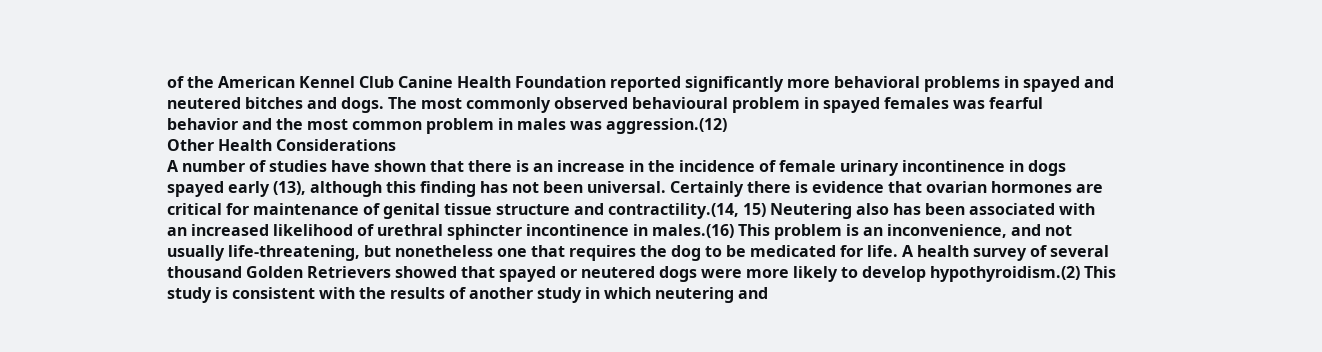of the American Kennel Club Canine Health Foundation reported significantly more behavioral problems in spayed and neutered bitches and dogs. The most commonly observed behavioural problem in spayed females was fearful behavior and the most common problem in males was aggression.(12)
Other Health Considerations
A number of studies have shown that there is an increase in the incidence of female urinary incontinence in dogs spayed early (13), although this finding has not been universal. Certainly there is evidence that ovarian hormones are critical for maintenance of genital tissue structure and contractility.(14, 15) Neutering also has been associated with an increased likelihood of urethral sphincter incontinence in males.(16) This problem is an inconvenience, and not usually life-threatening, but nonetheless one that requires the dog to be medicated for life. A health survey of several thousand Golden Retrievers showed that spayed or neutered dogs were more likely to develop hypothyroidism.(2) This study is consistent with the results of another study in which neutering and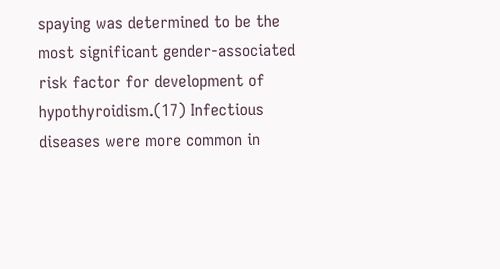spaying was determined to be the most significant gender-associated risk factor for development of hypothyroidism.(17) Infectious diseases were more common in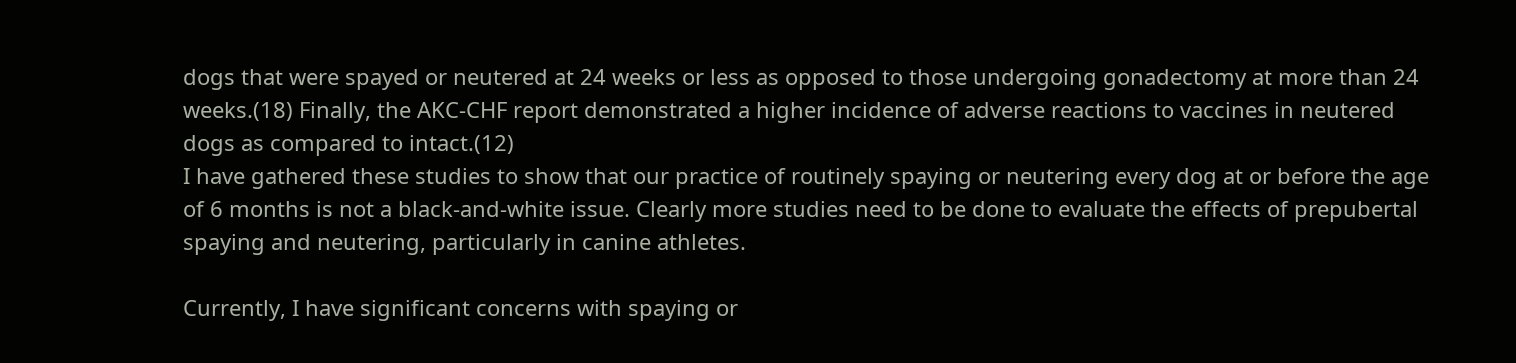dogs that were spayed or neutered at 24 weeks or less as opposed to those undergoing gonadectomy at more than 24 weeks.(18) Finally, the AKC-CHF report demonstrated a higher incidence of adverse reactions to vaccines in neutered dogs as compared to intact.(12)
I have gathered these studies to show that our practice of routinely spaying or neutering every dog at or before the age of 6 months is not a black-and-white issue. Clearly more studies need to be done to evaluate the effects of prepubertal spaying and neutering, particularly in canine athletes.

Currently, I have significant concerns with spaying or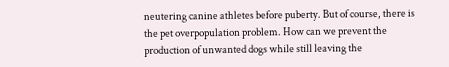neutering canine athletes before puberty. But of course, there is the pet overpopulation problem. How can we prevent the production of unwanted dogs while still leaving the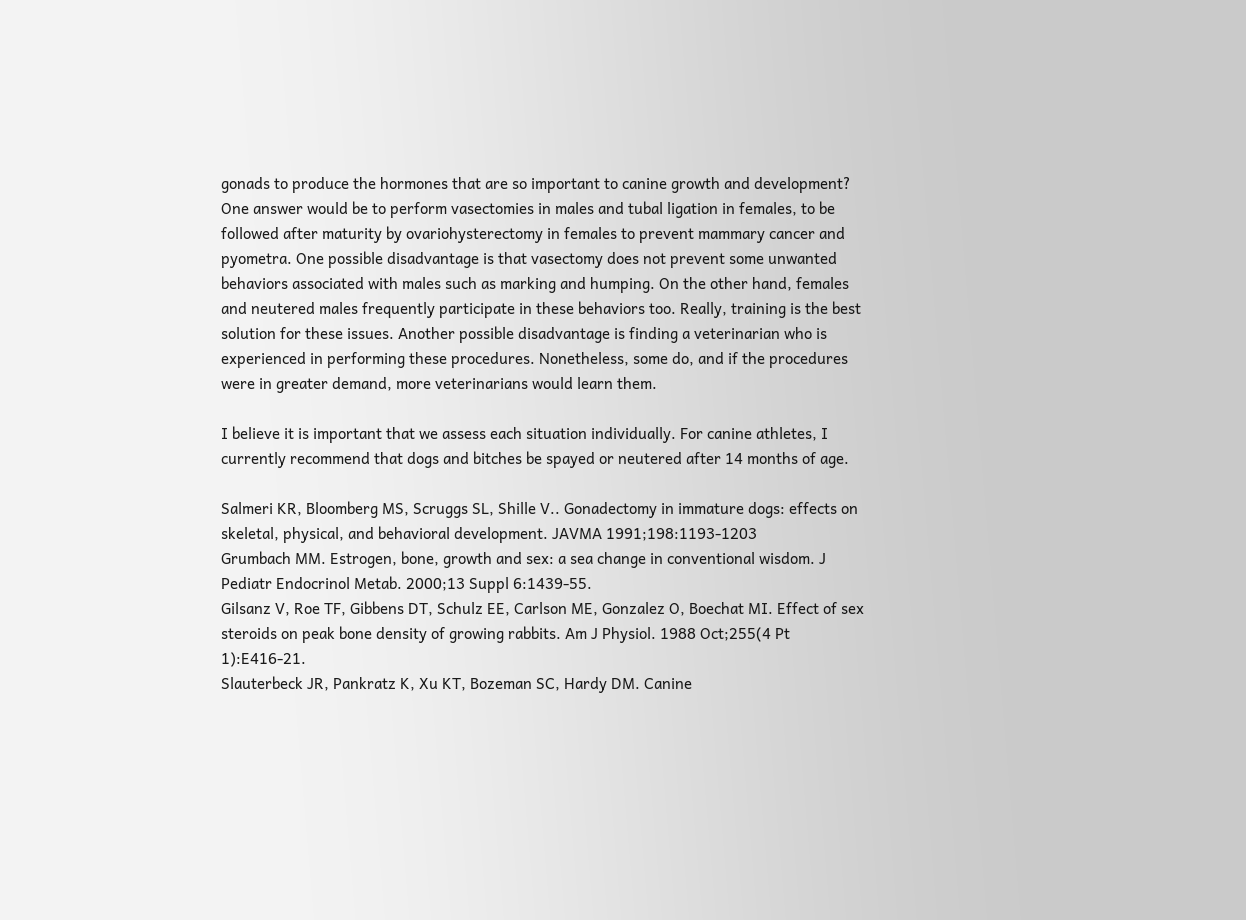gonads to produce the hormones that are so important to canine growth and development? One answer would be to perform vasectomies in males and tubal ligation in females, to be followed after maturity by ovariohysterectomy in females to prevent mammary cancer and pyometra. One possible disadvantage is that vasectomy does not prevent some unwanted behaviors associated with males such as marking and humping. On the other hand, females and neutered males frequently participate in these behaviors too. Really, training is the best solution for these issues. Another possible disadvantage is finding a veterinarian who is experienced in performing these procedures. Nonetheless, some do, and if the procedures were in greater demand, more veterinarians would learn them.

I believe it is important that we assess each situation individually. For canine athletes, I currently recommend that dogs and bitches be spayed or neutered after 14 months of age.

Salmeri KR, Bloomberg MS, Scruggs SL, Shille V.. Gonadectomy in immature dogs: effects on skeletal, physical, and behavioral development. JAVMA 1991;198:1193-1203
Grumbach MM. Estrogen, bone, growth and sex: a sea change in conventional wisdom. J Pediatr Endocrinol Metab. 2000;13 Suppl 6:1439-55.
Gilsanz V, Roe TF, Gibbens DT, Schulz EE, Carlson ME, Gonzalez O, Boechat MI. Effect of sex steroids on peak bone density of growing rabbits. Am J Physiol. 1988 Oct;255(4 Pt 1):E416-21.
Slauterbeck JR, Pankratz K, Xu KT, Bozeman SC, Hardy DM. Canine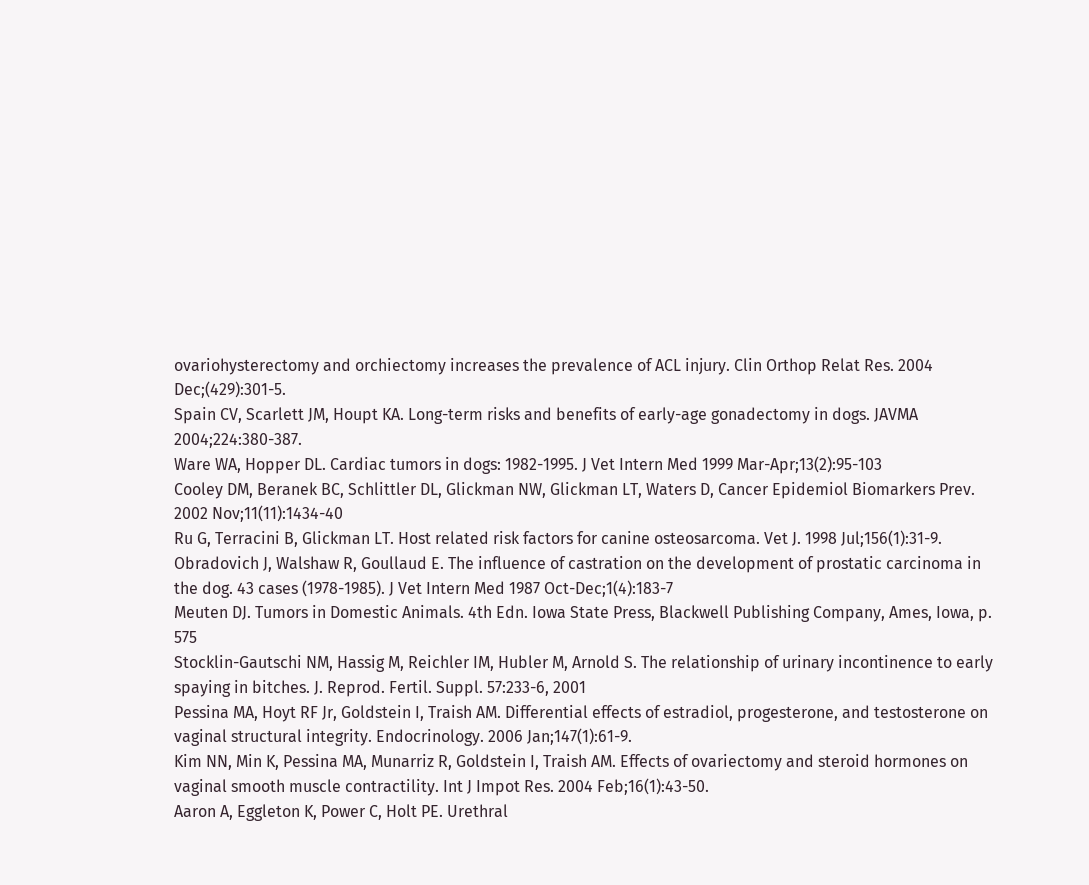ovariohysterectomy and orchiectomy increases the prevalence of ACL injury. Clin Orthop Relat Res. 2004 Dec;(429):301-5.
Spain CV, Scarlett JM, Houpt KA. Long-term risks and benefits of early-age gonadectomy in dogs. JAVMA 2004;224:380-387.
Ware WA, Hopper DL. Cardiac tumors in dogs: 1982-1995. J Vet Intern Med 1999 Mar-Apr;13(2):95-103
Cooley DM, Beranek BC, Schlittler DL, Glickman NW, Glickman LT, Waters D, Cancer Epidemiol Biomarkers Prev. 2002 Nov;11(11):1434-40
Ru G, Terracini B, Glickman LT. Host related risk factors for canine osteosarcoma. Vet J. 1998 Jul;156(1):31-9.
Obradovich J, Walshaw R, Goullaud E. The influence of castration on the development of prostatic carcinoma in the dog. 43 cases (1978-1985). J Vet Intern Med 1987 Oct-Dec;1(4):183-7
Meuten DJ. Tumors in Domestic Animals. 4th Edn. Iowa State Press, Blackwell Publishing Company, Ames, Iowa, p. 575
Stocklin-Gautschi NM, Hassig M, Reichler IM, Hubler M, Arnold S. The relationship of urinary incontinence to early spaying in bitches. J. Reprod. Fertil. Suppl. 57:233-6, 2001
Pessina MA, Hoyt RF Jr, Goldstein I, Traish AM. Differential effects of estradiol, progesterone, and testosterone on vaginal structural integrity. Endocrinology. 2006 Jan;147(1):61-9.
Kim NN, Min K, Pessina MA, Munarriz R, Goldstein I, Traish AM. Effects of ovariectomy and steroid hormones on vaginal smooth muscle contractility. Int J Impot Res. 2004 Feb;16(1):43-50.
Aaron A, Eggleton K, Power C, Holt PE. Urethral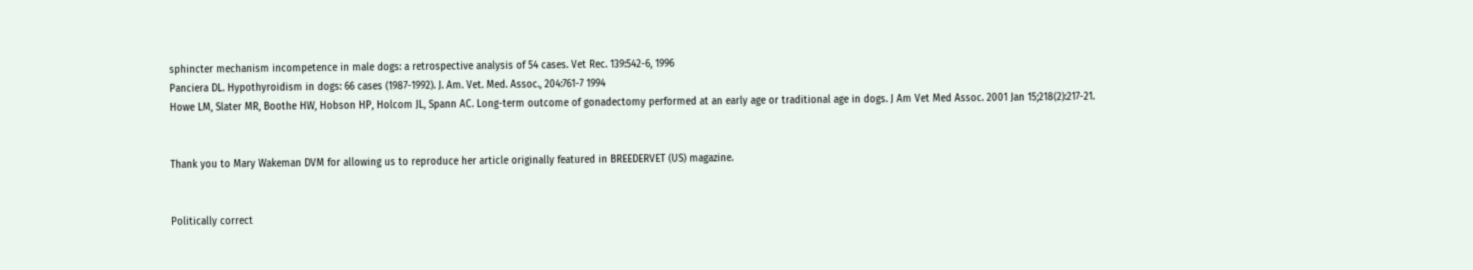sphincter mechanism incompetence in male dogs: a retrospective analysis of 54 cases. Vet Rec. 139:542-6, 1996
Panciera DL. Hypothyroidism in dogs: 66 cases (1987-1992). J. Am. Vet. Med. Assoc., 204:761-7 1994
Howe LM, Slater MR, Boothe HW, Hobson HP, Holcom JL, Spann AC. Long-term outcome of gonadectomy performed at an early age or traditional age in dogs. J Am Vet Med Assoc. 2001 Jan 15;218(2):217-21.


Thank you to Mary Wakeman DVM for allowing us to reproduce her article originally featured in BREEDERVET (US) magazine.


Politically correct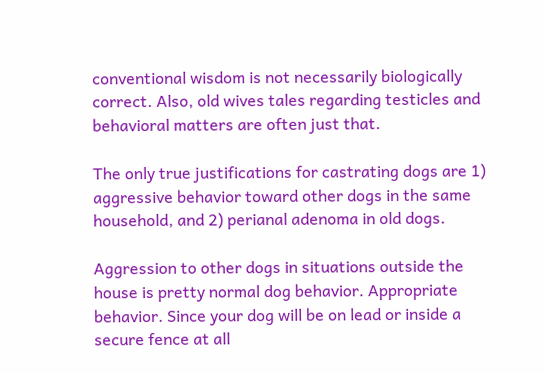conventional wisdom is not necessarily biologically correct. Also, old wives tales regarding testicles and behavioral matters are often just that.

The only true justifications for castrating dogs are 1) aggressive behavior toward other dogs in the same household, and 2) perianal adenoma in old dogs.

Aggression to other dogs in situations outside the house is pretty normal dog behavior. Appropriate behavior. Since your dog will be on lead or inside a secure fence at all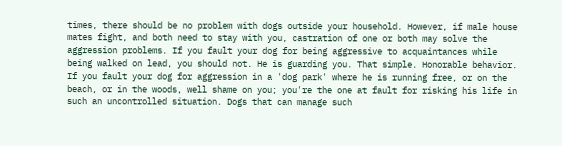times, there should be no problem with dogs outside your household. However, if male house mates fight, and both need to stay with you, castration of one or both may solve the aggression problems. If you fault your dog for being aggressive to acquaintances while being walked on lead, you should not. He is guarding you. That simple. Honorable behavior. If you fault your dog for aggression in a 'dog park' where he is running free, or on the beach, or in the woods, well shame on you; you're the one at fault for risking his life in such an uncontrolled situation. Dogs that can manage such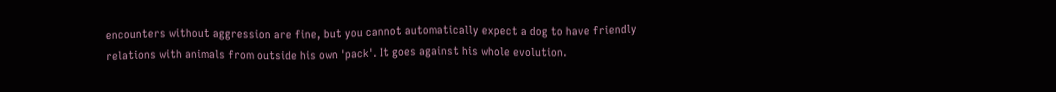encounters without aggression are fine, but you cannot automatically expect a dog to have friendly relations with animals from outside his own 'pack'. It goes against his whole evolution.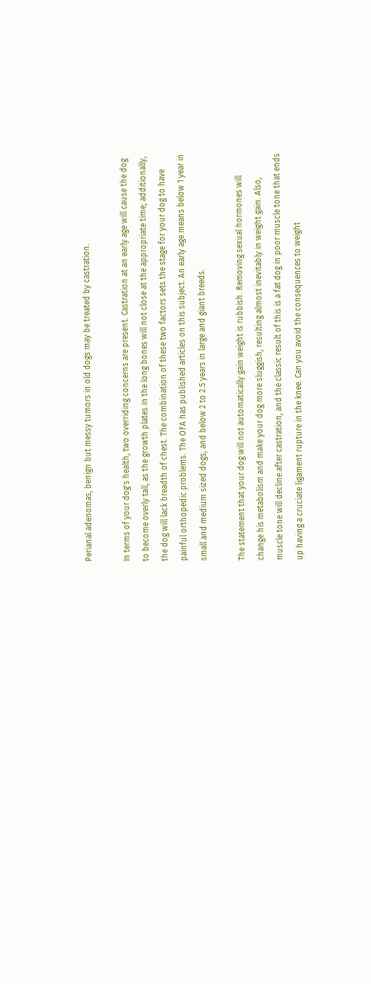Perianal adenomas, benign but messy tumors in old dogs may be treated by castration.

In terms of your dog's health, two overriding concerns are present. Castration at an early age will cause the dog to become overly tall, as the growth plates in the long bones will not close at the appropriate time; additionally, the dog will lack breadth of chest. The combination of these two factors sets the stage for your dog to have painful orthopedic problems. The OFA has published articles on this subject. An early age means below 1 year in small and medium sized dogs, and below 2 to 2.5 years in large and giant breeds.

The statement that your dog will not automatically gain weight is rubbish. Removing sexual hormones will change his metabolism and make your dog more sluggish, resulting almost inevitably in weight gain. Also, muscle tone will decline after castration, and the classic result of this is a fat dog in poor muscle tone that ends up having a cruciate ligament rupture in the knee. Can you avoid the consequences to weight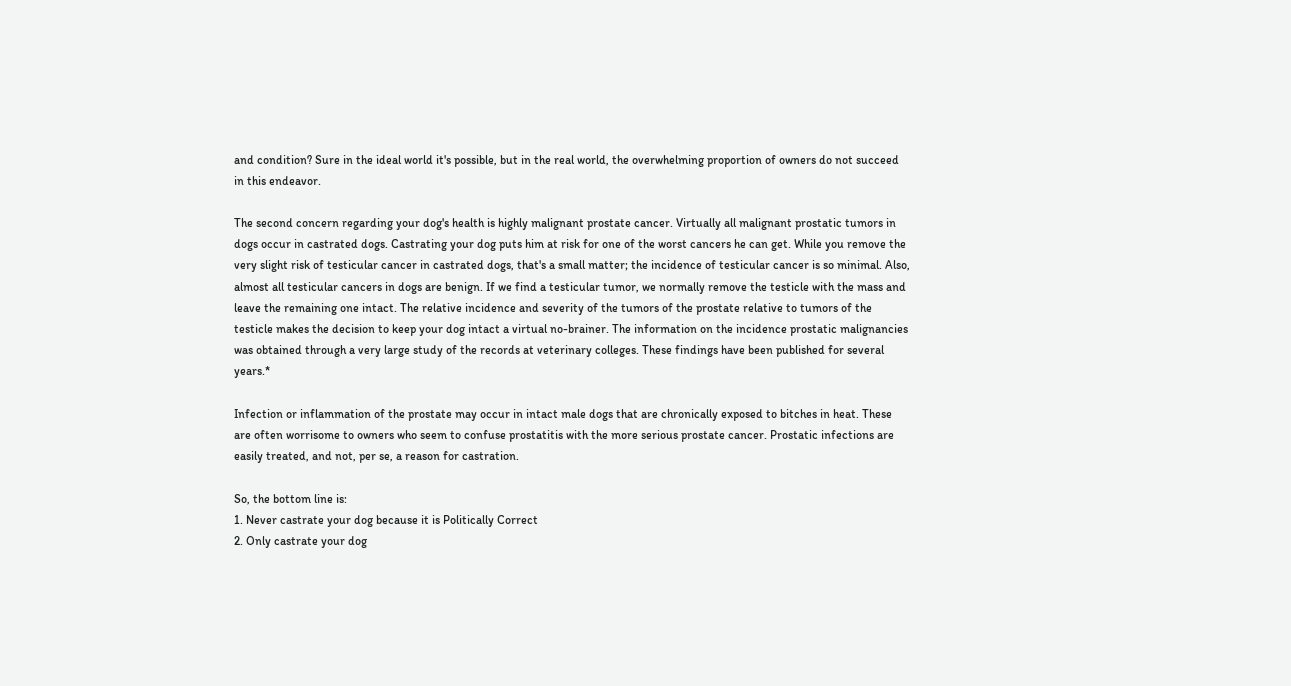and condition? Sure in the ideal world it's possible, but in the real world, the overwhelming proportion of owners do not succeed in this endeavor.

The second concern regarding your dog's health is highly malignant prostate cancer. Virtually all malignant prostatic tumors in dogs occur in castrated dogs. Castrating your dog puts him at risk for one of the worst cancers he can get. While you remove the very slight risk of testicular cancer in castrated dogs, that's a small matter; the incidence of testicular cancer is so minimal. Also, almost all testicular cancers in dogs are benign. If we find a testicular tumor, we normally remove the testicle with the mass and leave the remaining one intact. The relative incidence and severity of the tumors of the prostate relative to tumors of the testicle makes the decision to keep your dog intact a virtual no-brainer. The information on the incidence prostatic malignancies was obtained through a very large study of the records at veterinary colleges. These findings have been published for several years.*

Infection or inflammation of the prostate may occur in intact male dogs that are chronically exposed to bitches in heat. These are often worrisome to owners who seem to confuse prostatitis with the more serious prostate cancer. Prostatic infections are easily treated, and not, per se, a reason for castration.

So, the bottom line is:
1. Never castrate your dog because it is Politically Correct
2. Only castrate your dog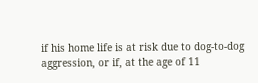if his home life is at risk due to dog-to-dog
aggression, or if, at the age of 11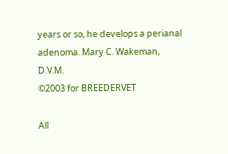years or so, he develops a perianal adenoma. Mary C. Wakeman, D.V.M.
©2003 for BREEDERVET

All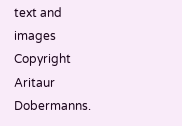text and images Copyright Aritaur Dobermanns.